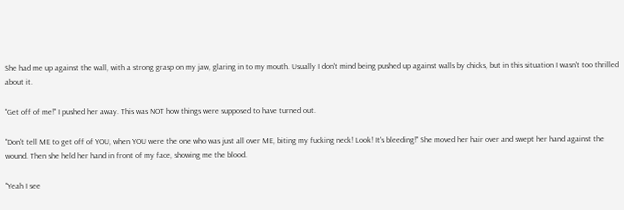She had me up against the wall, with a strong grasp on my jaw, glaring in to my mouth. Usually I don't mind being pushed up against walls by chicks, but in this situation I wasn't too thrilled about it.

"Get off of me!" I pushed her away. This was NOT how things were supposed to have turned out.

"Don't tell ME to get off of YOU, when YOU were the one who was just all over ME, biting my fucking neck! Look! It's bleeding!" She moved her hair over and swept her hand against the wound. Then she held her hand in front of my face, showing me the blood.

"Yeah I see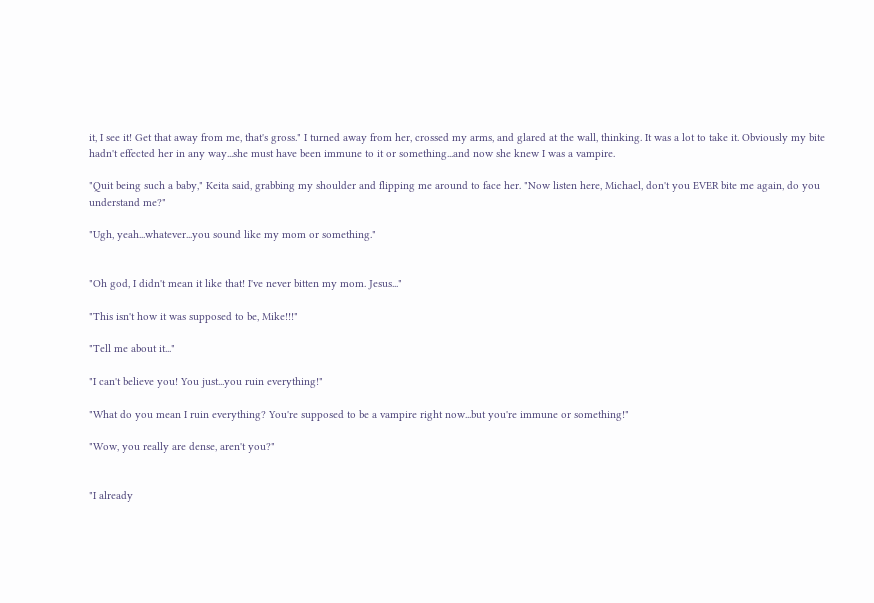it, I see it! Get that away from me, that's gross." I turned away from her, crossed my arms, and glared at the wall, thinking. It was a lot to take it. Obviously my bite hadn't effected her in any way...she must have been immune to it or something...and now she knew I was a vampire.

"Quit being such a baby," Keita said, grabbing my shoulder and flipping me around to face her. "Now listen here, Michael, don't you EVER bite me again, do you understand me?"

"Ugh, yeah...whatever...you sound like my mom or something."


"Oh god, I didn't mean it like that! I've never bitten my mom. Jesus..."

"This isn't how it was supposed to be, Mike!!!"

"Tell me about it..."

"I can't believe you! You just...you ruin everything!"

"What do you mean I ruin everything? You're supposed to be a vampire right now...but you're immune or something!"

"Wow, you really are dense, aren't you?"


"I already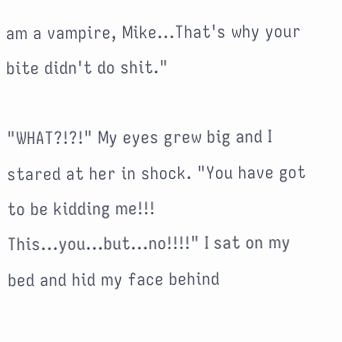am a vampire, Mike...That's why your bite didn't do shit."

"WHAT?!?!" My eyes grew big and I stared at her in shock. "You have got to be kidding me!!! This...you...but...no!!!!" I sat on my bed and hid my face behind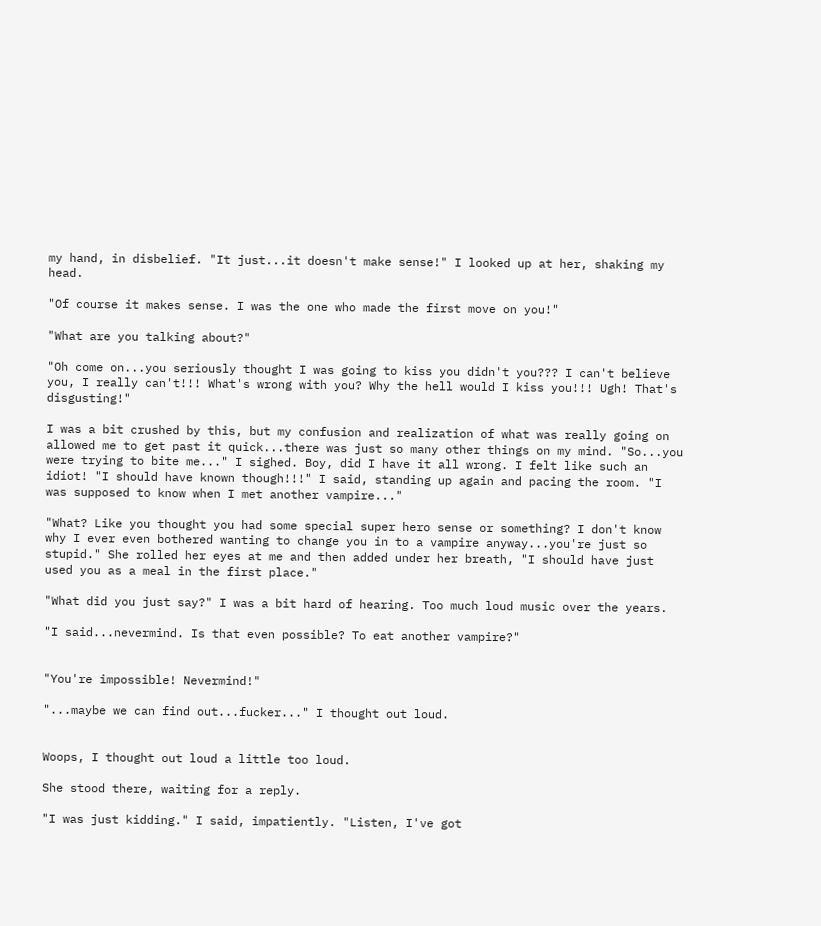my hand, in disbelief. "It just...it doesn't make sense!" I looked up at her, shaking my head.

"Of course it makes sense. I was the one who made the first move on you!"

"What are you talking about?"

"Oh come on...you seriously thought I was going to kiss you didn't you??? I can't believe you, I really can't!!! What's wrong with you? Why the hell would I kiss you!!! Ugh! That's disgusting!"

I was a bit crushed by this, but my confusion and realization of what was really going on allowed me to get past it quick...there was just so many other things on my mind. "So...you were trying to bite me..." I sighed. Boy, did I have it all wrong. I felt like such an idiot! "I should have known though!!!" I said, standing up again and pacing the room. "I was supposed to know when I met another vampire..."

"What? Like you thought you had some special super hero sense or something? I don't know why I ever even bothered wanting to change you in to a vampire anyway...you're just so stupid." She rolled her eyes at me and then added under her breath, "I should have just used you as a meal in the first place."

"What did you just say?" I was a bit hard of hearing. Too much loud music over the years.

"I said...nevermind. Is that even possible? To eat another vampire?"


"You're impossible! Nevermind!"

"...maybe we can find out...fucker..." I thought out loud.


Woops, I thought out loud a little too loud.

She stood there, waiting for a reply.

"I was just kidding." I said, impatiently. "Listen, I've got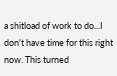a shitload of work to do...I don't have time for this right now. This turned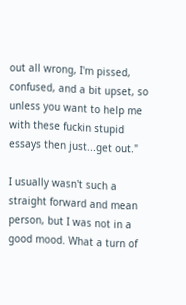out all wrong, I'm pissed, confused, and a bit upset, so unless you want to help me with these fuckin stupid essays then just...get out."

I usually wasn't such a straight forward and mean person, but I was not in a good mood. What a turn of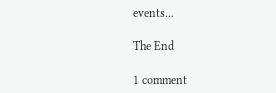events...

The End

1 comment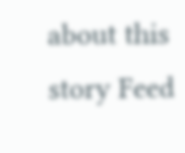about this story Feed